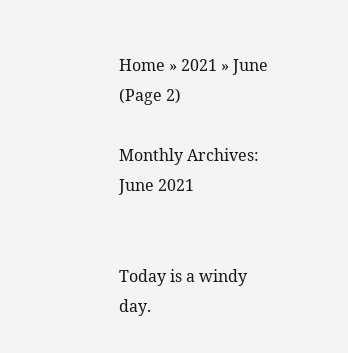Home » 2021 » June (Page 2)

Monthly Archives: June 2021


Today is a windy day.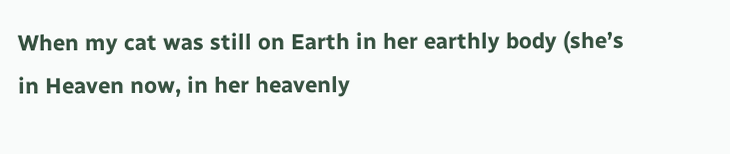When my cat was still on Earth in her earthly body (she’s in Heaven now, in her heavenly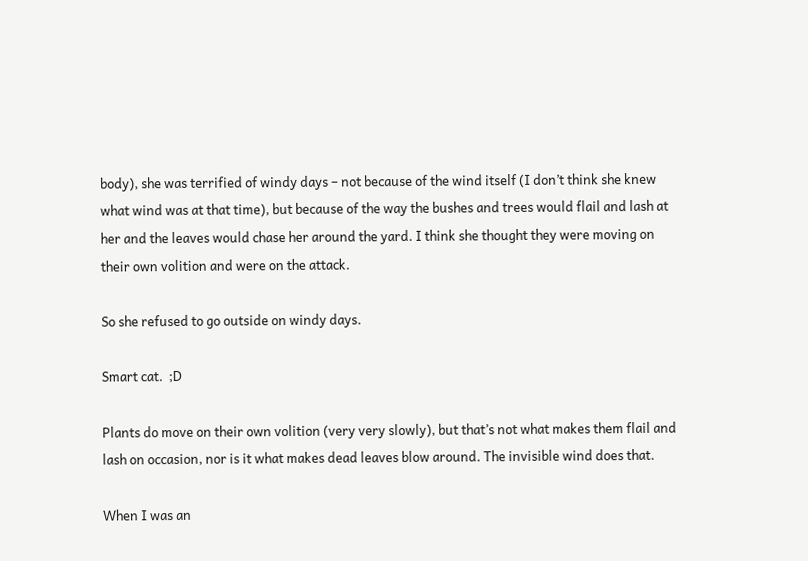body), she was terrified of windy days – not because of the wind itself (I don’t think she knew what wind was at that time), but because of the way the bushes and trees would flail and lash at her and the leaves would chase her around the yard. I think she thought they were moving on their own volition and were on the attack.

So she refused to go outside on windy days.

Smart cat.  ;D

Plants do move on their own volition (very very slowly), but that’s not what makes them flail and lash on occasion, nor is it what makes dead leaves blow around. The invisible wind does that.

When I was an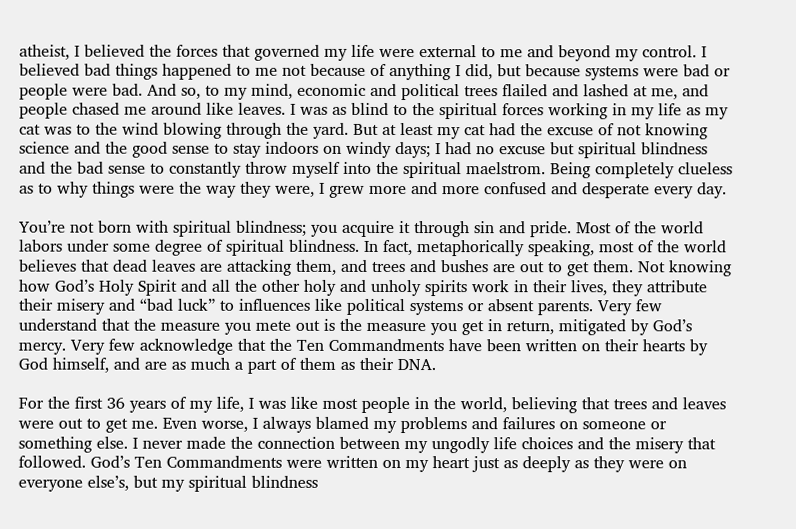atheist, I believed the forces that governed my life were external to me and beyond my control. I believed bad things happened to me not because of anything I did, but because systems were bad or people were bad. And so, to my mind, economic and political trees flailed and lashed at me, and people chased me around like leaves. I was as blind to the spiritual forces working in my life as my cat was to the wind blowing through the yard. But at least my cat had the excuse of not knowing science and the good sense to stay indoors on windy days; I had no excuse but spiritual blindness and the bad sense to constantly throw myself into the spiritual maelstrom. Being completely clueless as to why things were the way they were, I grew more and more confused and desperate every day.

You’re not born with spiritual blindness; you acquire it through sin and pride. Most of the world labors under some degree of spiritual blindness. In fact, metaphorically speaking, most of the world believes that dead leaves are attacking them, and trees and bushes are out to get them. Not knowing how God’s Holy Spirit and all the other holy and unholy spirits work in their lives, they attribute their misery and “bad luck” to influences like political systems or absent parents. Very few understand that the measure you mete out is the measure you get in return, mitigated by God’s mercy. Very few acknowledge that the Ten Commandments have been written on their hearts by God himself, and are as much a part of them as their DNA.

For the first 36 years of my life, I was like most people in the world, believing that trees and leaves were out to get me. Even worse, I always blamed my problems and failures on someone or something else. I never made the connection between my ungodly life choices and the misery that followed. God’s Ten Commandments were written on my heart just as deeply as they were on everyone else’s, but my spiritual blindness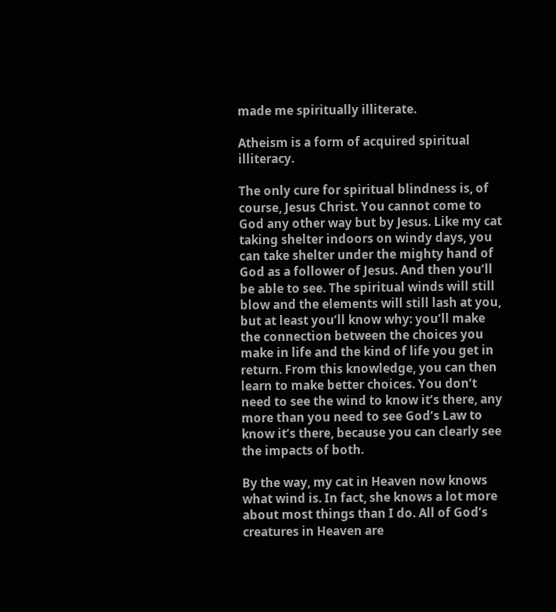made me spiritually illiterate.

Atheism is a form of acquired spiritual illiteracy.

The only cure for spiritual blindness is, of course, Jesus Christ. You cannot come to God any other way but by Jesus. Like my cat taking shelter indoors on windy days, you can take shelter under the mighty hand of God as a follower of Jesus. And then you’ll be able to see. The spiritual winds will still blow and the elements will still lash at you, but at least you’ll know why: you’ll make the connection between the choices you make in life and the kind of life you get in return. From this knowledge, you can then learn to make better choices. You don’t need to see the wind to know it’s there, any more than you need to see God’s Law to know it’s there, because you can clearly see the impacts of both.

By the way, my cat in Heaven now knows what wind is. In fact, she knows a lot more about most things than I do. All of God’s creatures in Heaven are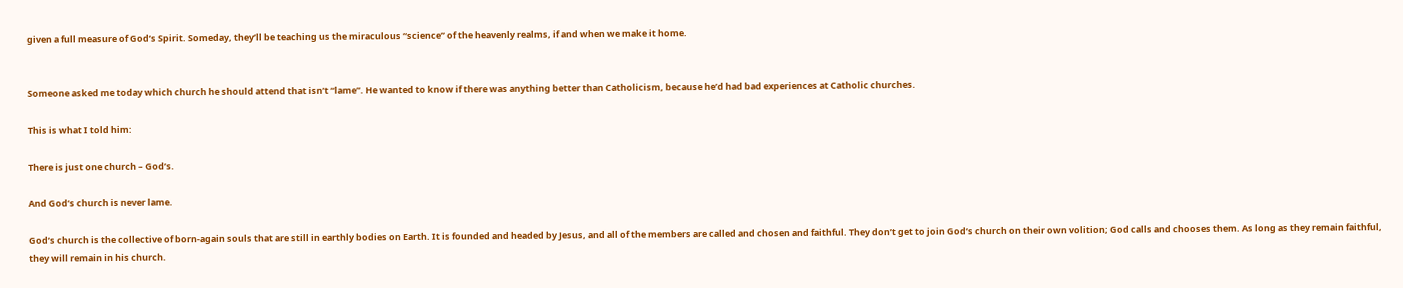given a full measure of God’s Spirit. Someday, they’ll be teaching us the miraculous “science” of the heavenly realms, if and when we make it home.


Someone asked me today which church he should attend that isn’t “lame”. He wanted to know if there was anything better than Catholicism, because he’d had bad experiences at Catholic churches.

This is what I told him:

There is just one church – God’s.

And God’s church is never lame.

God’s church is the collective of born-again souls that are still in earthly bodies on Earth. It is founded and headed by Jesus, and all of the members are called and chosen and faithful. They don’t get to join God’s church on their own volition; God calls and chooses them. As long as they remain faithful, they will remain in his church.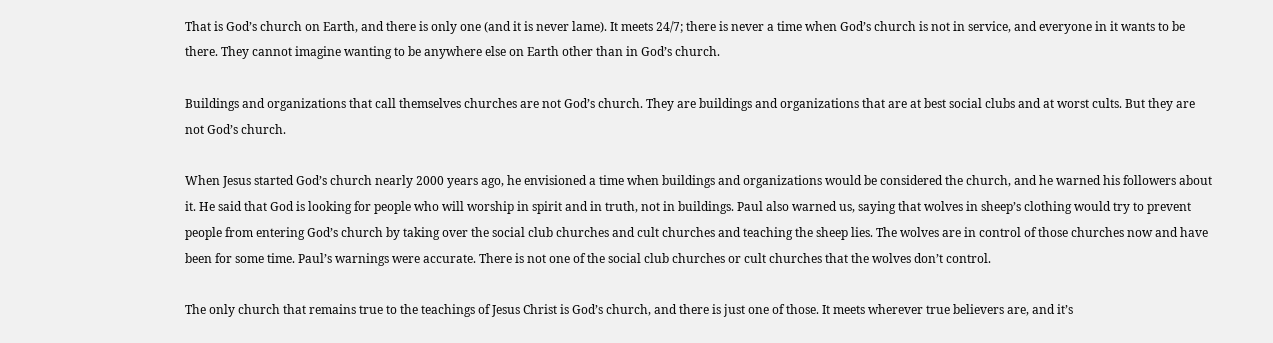That is God’s church on Earth, and there is only one (and it is never lame). It meets 24/7; there is never a time when God’s church is not in service, and everyone in it wants to be there. They cannot imagine wanting to be anywhere else on Earth other than in God’s church.

Buildings and organizations that call themselves churches are not God’s church. They are buildings and organizations that are at best social clubs and at worst cults. But they are not God’s church.

When Jesus started God’s church nearly 2000 years ago, he envisioned a time when buildings and organizations would be considered the church, and he warned his followers about it. He said that God is looking for people who will worship in spirit and in truth, not in buildings. Paul also warned us, saying that wolves in sheep’s clothing would try to prevent people from entering God’s church by taking over the social club churches and cult churches and teaching the sheep lies. The wolves are in control of those churches now and have been for some time. Paul’s warnings were accurate. There is not one of the social club churches or cult churches that the wolves don’t control.

The only church that remains true to the teachings of Jesus Christ is God’s church, and there is just one of those. It meets wherever true believers are, and it’s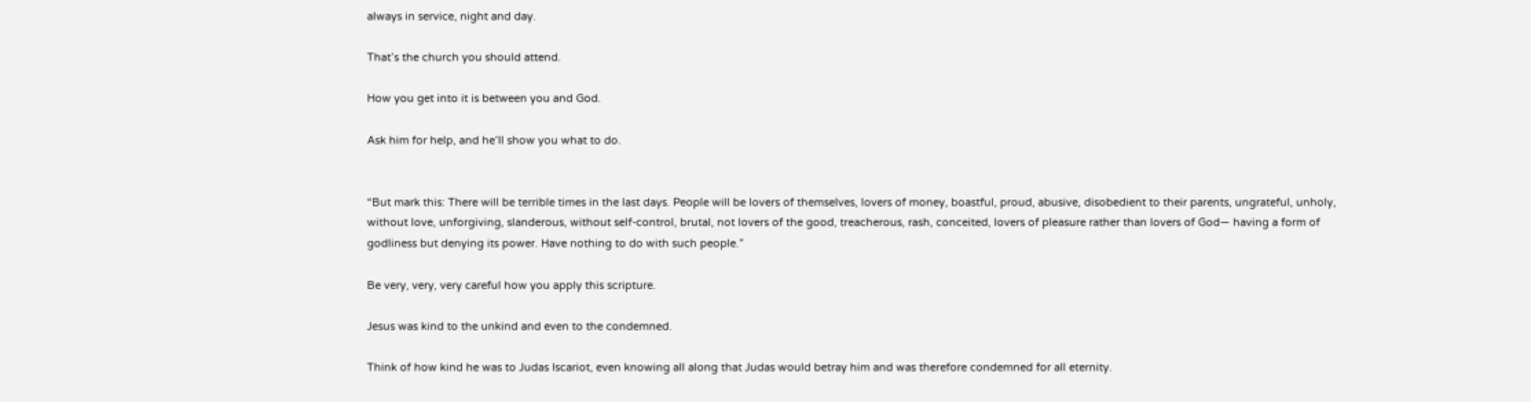always in service, night and day.

That’s the church you should attend.

How you get into it is between you and God.

Ask him for help, and he’ll show you what to do.


“But mark this: There will be terrible times in the last days. People will be lovers of themselves, lovers of money, boastful, proud, abusive, disobedient to their parents, ungrateful, unholy, without love, unforgiving, slanderous, without self-control, brutal, not lovers of the good, treacherous, rash, conceited, lovers of pleasure rather than lovers of God— having a form of godliness but denying its power. Have nothing to do with such people.”

Be very, very, very careful how you apply this scripture.

Jesus was kind to the unkind and even to the condemned.

Think of how kind he was to Judas Iscariot, even knowing all along that Judas would betray him and was therefore condemned for all eternity.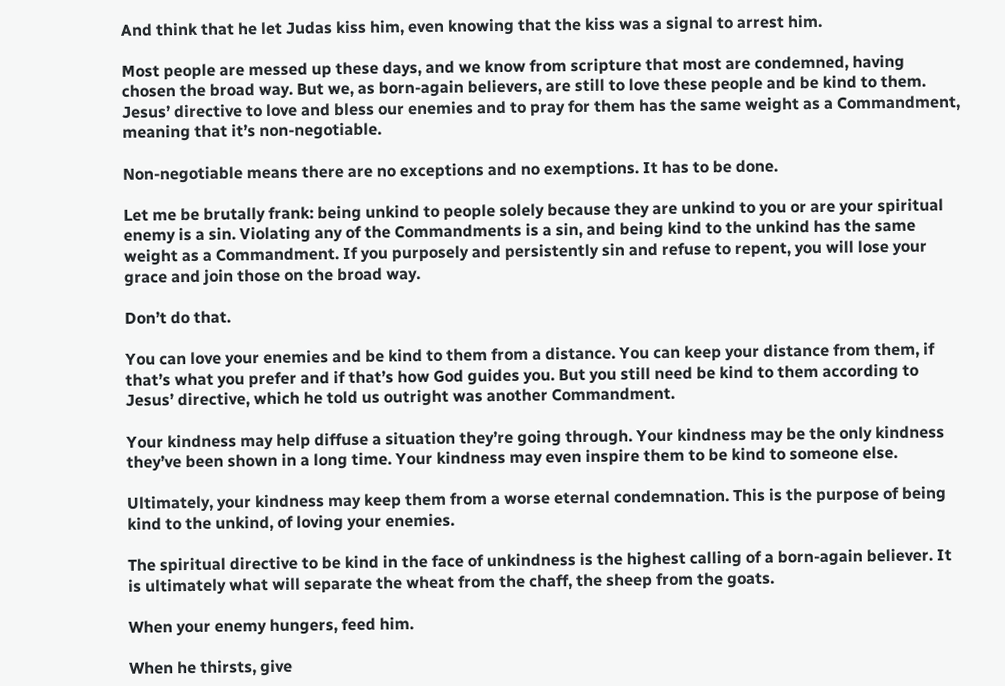And think that he let Judas kiss him, even knowing that the kiss was a signal to arrest him.

Most people are messed up these days, and we know from scripture that most are condemned, having chosen the broad way. But we, as born-again believers, are still to love these people and be kind to them. Jesus’ directive to love and bless our enemies and to pray for them has the same weight as a Commandment, meaning that it’s non-negotiable.

Non-negotiable means there are no exceptions and no exemptions. It has to be done.

Let me be brutally frank: being unkind to people solely because they are unkind to you or are your spiritual enemy is a sin. Violating any of the Commandments is a sin, and being kind to the unkind has the same weight as a Commandment. If you purposely and persistently sin and refuse to repent, you will lose your grace and join those on the broad way.

Don’t do that.

You can love your enemies and be kind to them from a distance. You can keep your distance from them, if that’s what you prefer and if that’s how God guides you. But you still need be kind to them according to Jesus’ directive, which he told us outright was another Commandment.

Your kindness may help diffuse a situation they’re going through. Your kindness may be the only kindness they’ve been shown in a long time. Your kindness may even inspire them to be kind to someone else.

Ultimately, your kindness may keep them from a worse eternal condemnation. This is the purpose of being kind to the unkind, of loving your enemies.

The spiritual directive to be kind in the face of unkindness is the highest calling of a born-again believer. It is ultimately what will separate the wheat from the chaff, the sheep from the goats.

When your enemy hungers, feed him.

When he thirsts, give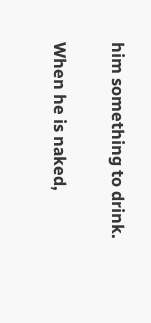him something to drink.

When he is naked,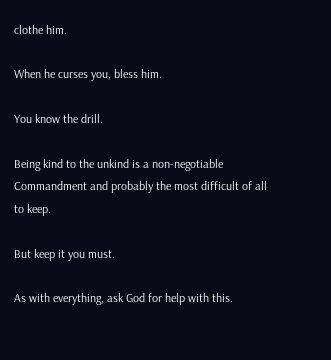clothe him.

When he curses you, bless him.

You know the drill.

Being kind to the unkind is a non-negotiable Commandment and probably the most difficult of all to keep.

But keep it you must.

As with everything, ask God for help with this.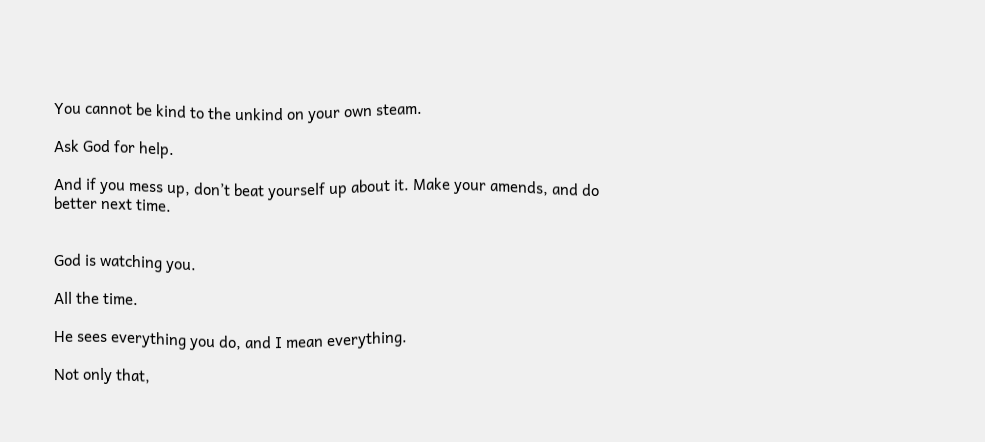You cannot be kind to the unkind on your own steam.

Ask God for help.

And if you mess up, don’t beat yourself up about it. Make your amends, and do better next time.


God is watching you.

All the time.

He sees everything you do, and I mean everything.

Not only that,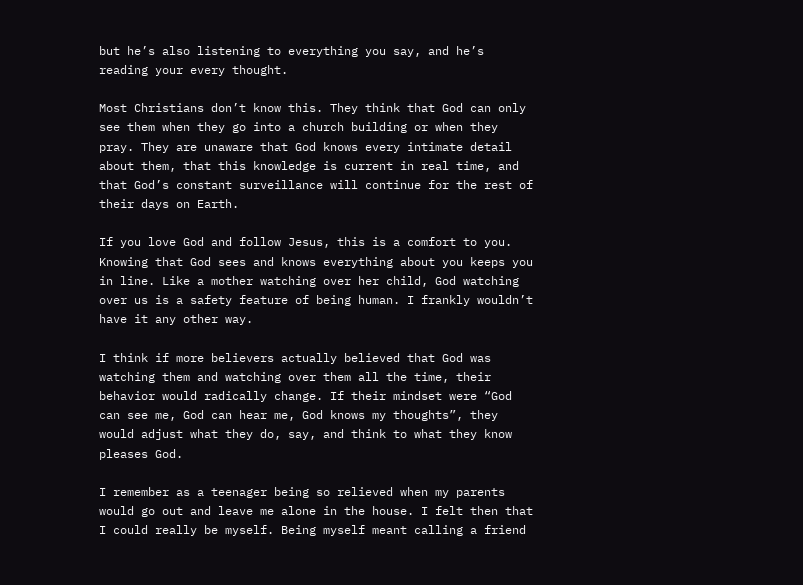but he’s also listening to everything you say, and he’s reading your every thought.

Most Christians don’t know this. They think that God can only see them when they go into a church building or when they pray. They are unaware that God knows every intimate detail about them, that this knowledge is current in real time, and that God’s constant surveillance will continue for the rest of their days on Earth.

If you love God and follow Jesus, this is a comfort to you. Knowing that God sees and knows everything about you keeps you in line. Like a mother watching over her child, God watching over us is a safety feature of being human. I frankly wouldn’t have it any other way.

I think if more believers actually believed that God was watching them and watching over them all the time, their behavior would radically change. If their mindset were “God can see me, God can hear me, God knows my thoughts”, they would adjust what they do, say, and think to what they know pleases God.

I remember as a teenager being so relieved when my parents would go out and leave me alone in the house. I felt then that I could really be myself. Being myself meant calling a friend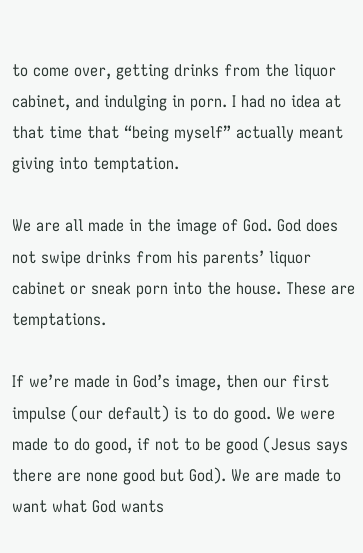to come over, getting drinks from the liquor cabinet, and indulging in porn. I had no idea at that time that “being myself” actually meant giving into temptation.

We are all made in the image of God. God does not swipe drinks from his parents’ liquor cabinet or sneak porn into the house. These are temptations.

If we’re made in God’s image, then our first impulse (our default) is to do good. We were made to do good, if not to be good (Jesus says there are none good but God). We are made to want what God wants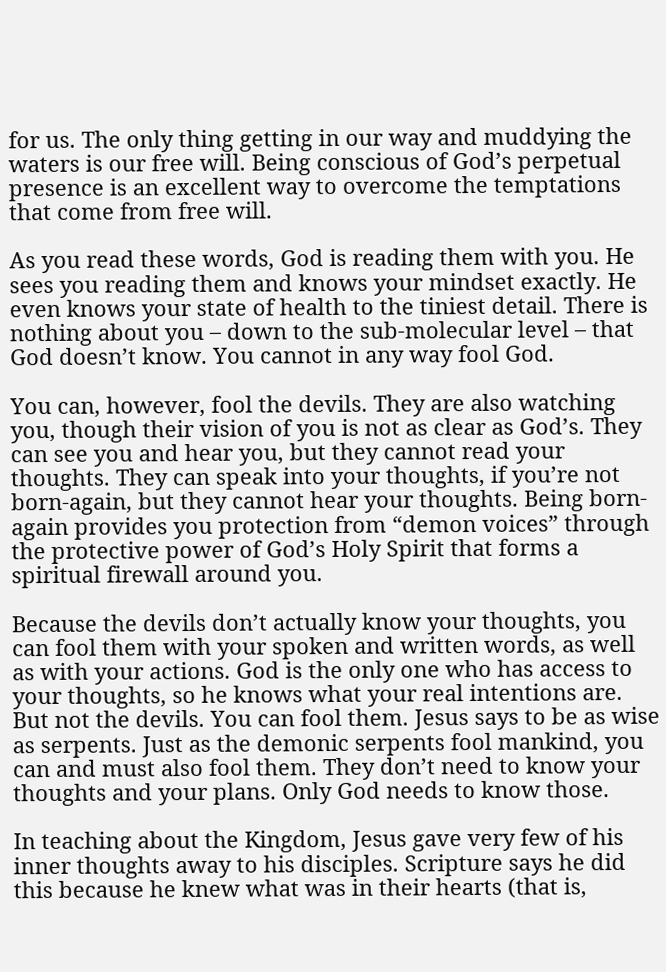for us. The only thing getting in our way and muddying the waters is our free will. Being conscious of God’s perpetual presence is an excellent way to overcome the temptations that come from free will.

As you read these words, God is reading them with you. He sees you reading them and knows your mindset exactly. He even knows your state of health to the tiniest detail. There is nothing about you – down to the sub-molecular level – that God doesn’t know. You cannot in any way fool God.

You can, however, fool the devils. They are also watching you, though their vision of you is not as clear as God’s. They can see you and hear you, but they cannot read your thoughts. They can speak into your thoughts, if you’re not born-again, but they cannot hear your thoughts. Being born-again provides you protection from “demon voices” through the protective power of God’s Holy Spirit that forms a spiritual firewall around you.

Because the devils don’t actually know your thoughts, you can fool them with your spoken and written words, as well as with your actions. God is the only one who has access to your thoughts, so he knows what your real intentions are. But not the devils. You can fool them. Jesus says to be as wise as serpents. Just as the demonic serpents fool mankind, you can and must also fool them. They don’t need to know your thoughts and your plans. Only God needs to know those.

In teaching about the Kingdom, Jesus gave very few of his inner thoughts away to his disciples. Scripture says he did this because he knew what was in their hearts (that is,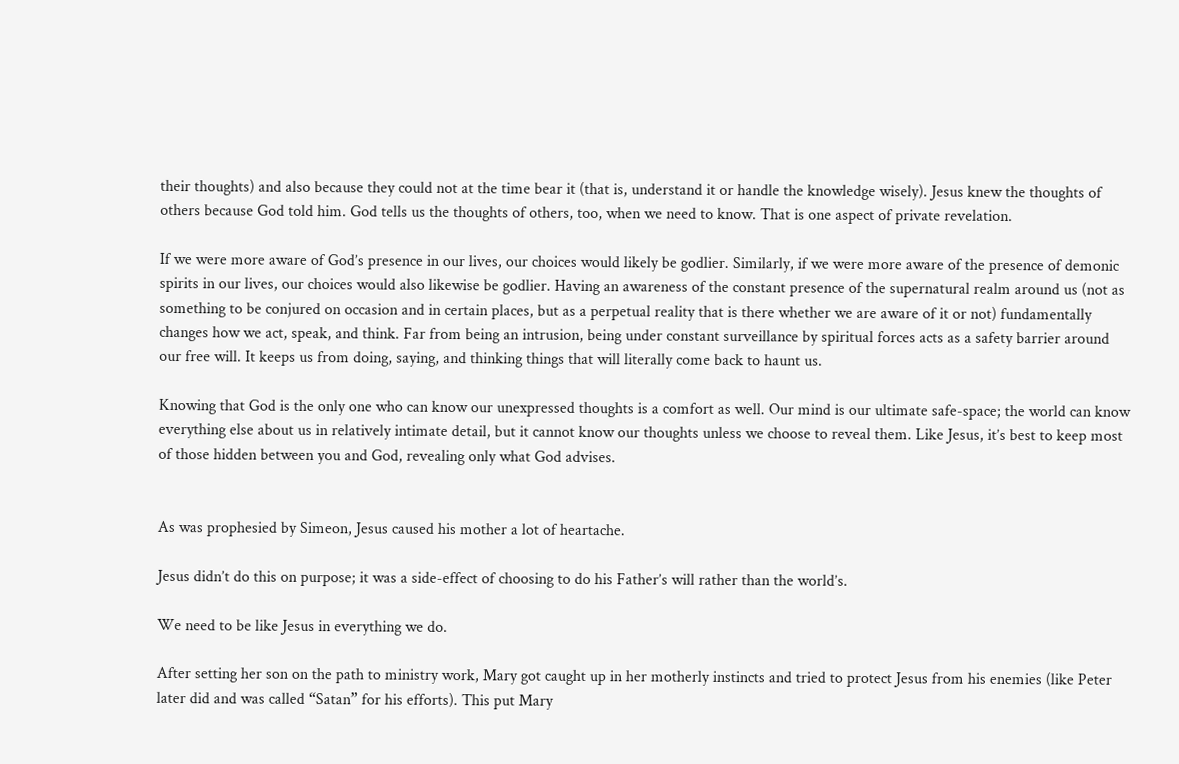their thoughts) and also because they could not at the time bear it (that is, understand it or handle the knowledge wisely). Jesus knew the thoughts of others because God told him. God tells us the thoughts of others, too, when we need to know. That is one aspect of private revelation.

If we were more aware of God’s presence in our lives, our choices would likely be godlier. Similarly, if we were more aware of the presence of demonic spirits in our lives, our choices would also likewise be godlier. Having an awareness of the constant presence of the supernatural realm around us (not as something to be conjured on occasion and in certain places, but as a perpetual reality that is there whether we are aware of it or not) fundamentally changes how we act, speak, and think. Far from being an intrusion, being under constant surveillance by spiritual forces acts as a safety barrier around our free will. It keeps us from doing, saying, and thinking things that will literally come back to haunt us.

Knowing that God is the only one who can know our unexpressed thoughts is a comfort as well. Our mind is our ultimate safe-space; the world can know everything else about us in relatively intimate detail, but it cannot know our thoughts unless we choose to reveal them. Like Jesus, it’s best to keep most of those hidden between you and God, revealing only what God advises.


As was prophesied by Simeon, Jesus caused his mother a lot of heartache.

Jesus didn’t do this on purpose; it was a side-effect of choosing to do his Father’s will rather than the world’s.

We need to be like Jesus in everything we do.

After setting her son on the path to ministry work, Mary got caught up in her motherly instincts and tried to protect Jesus from his enemies (like Peter later did and was called “Satan” for his efforts). This put Mary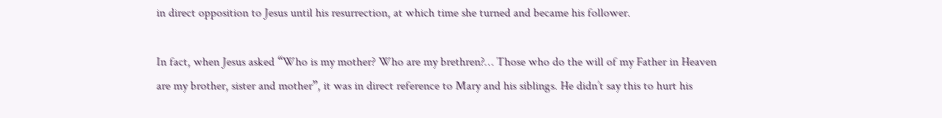in direct opposition to Jesus until his resurrection, at which time she turned and became his follower.

In fact, when Jesus asked “Who is my mother? Who are my brethren?… Those who do the will of my Father in Heaven are my brother, sister and mother”, it was in direct reference to Mary and his siblings. He didn’t say this to hurt his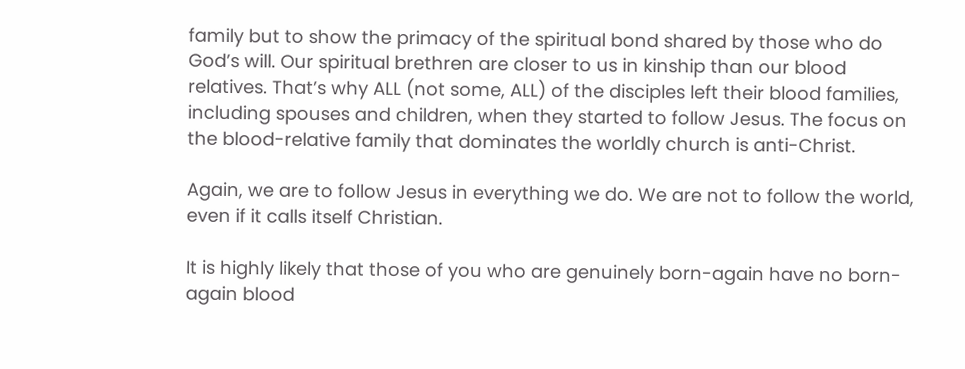family but to show the primacy of the spiritual bond shared by those who do God’s will. Our spiritual brethren are closer to us in kinship than our blood relatives. That’s why ALL (not some, ALL) of the disciples left their blood families, including spouses and children, when they started to follow Jesus. The focus on the blood-relative family that dominates the worldly church is anti-Christ.

Again, we are to follow Jesus in everything we do. We are not to follow the world, even if it calls itself Christian.

It is highly likely that those of you who are genuinely born-again have no born-again blood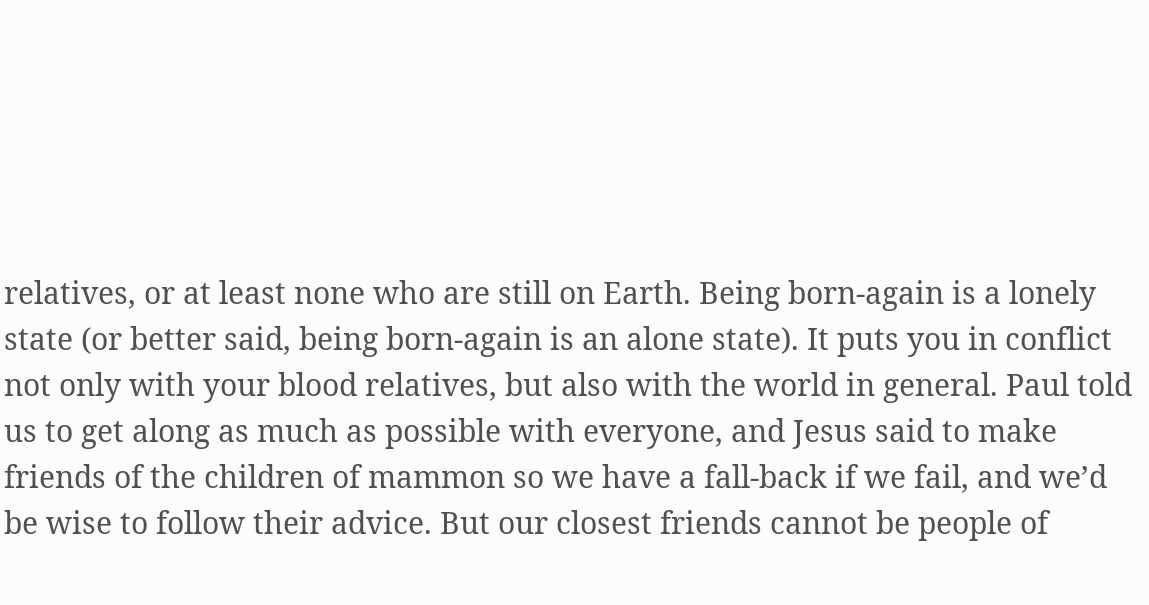relatives, or at least none who are still on Earth. Being born-again is a lonely state (or better said, being born-again is an alone state). It puts you in conflict not only with your blood relatives, but also with the world in general. Paul told us to get along as much as possible with everyone, and Jesus said to make friends of the children of mammon so we have a fall-back if we fail, and we’d be wise to follow their advice. But our closest friends cannot be people of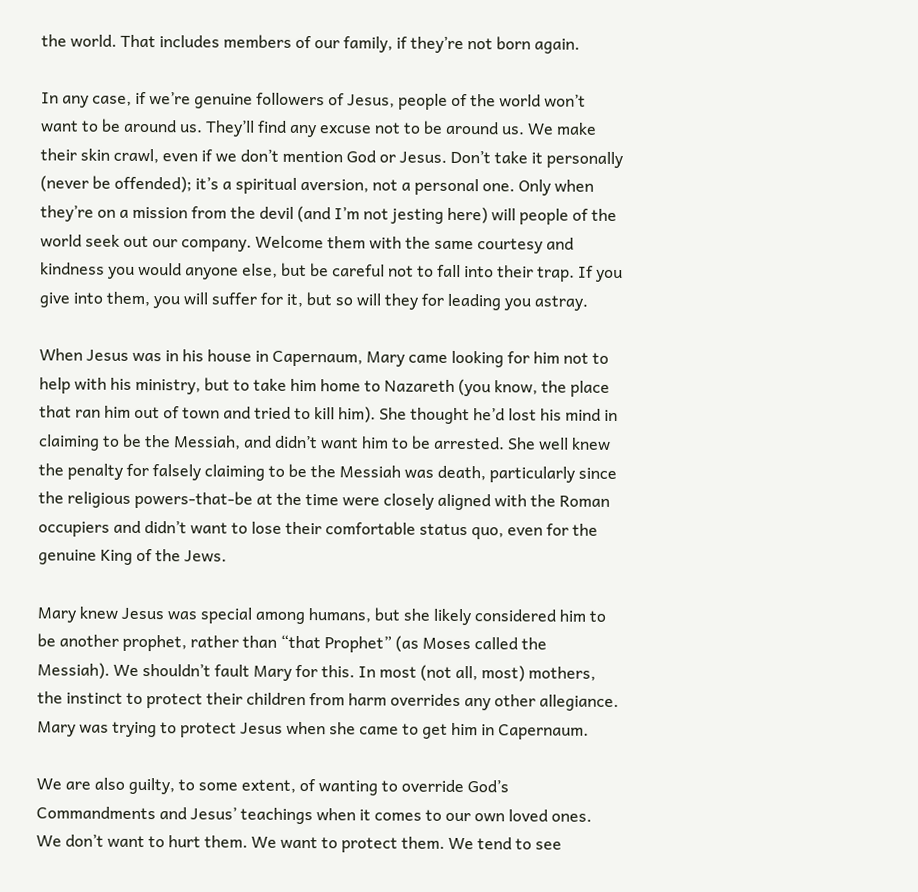the world. That includes members of our family, if they’re not born again.

In any case, if we’re genuine followers of Jesus, people of the world won’t want to be around us. They’ll find any excuse not to be around us. We make their skin crawl, even if we don’t mention God or Jesus. Don’t take it personally (never be offended); it’s a spiritual aversion, not a personal one. Only when they’re on a mission from the devil (and I’m not jesting here) will people of the world seek out our company. Welcome them with the same courtesy and kindness you would anyone else, but be careful not to fall into their trap. If you give into them, you will suffer for it, but so will they for leading you astray.

When Jesus was in his house in Capernaum, Mary came looking for him not to help with his ministry, but to take him home to Nazareth (you know, the place that ran him out of town and tried to kill him). She thought he’d lost his mind in claiming to be the Messiah, and didn’t want him to be arrested. She well knew the penalty for falsely claiming to be the Messiah was death, particularly since the religious powers-that-be at the time were closely aligned with the Roman occupiers and didn’t want to lose their comfortable status quo, even for the genuine King of the Jews.

Mary knew Jesus was special among humans, but she likely considered him to be another prophet, rather than “that Prophet” (as Moses called the Messiah). We shouldn’t fault Mary for this. In most (not all, most) mothers, the instinct to protect their children from harm overrides any other allegiance. Mary was trying to protect Jesus when she came to get him in Capernaum.

We are also guilty, to some extent, of wanting to override God’s Commandments and Jesus’ teachings when it comes to our own loved ones. We don’t want to hurt them. We want to protect them. We tend to see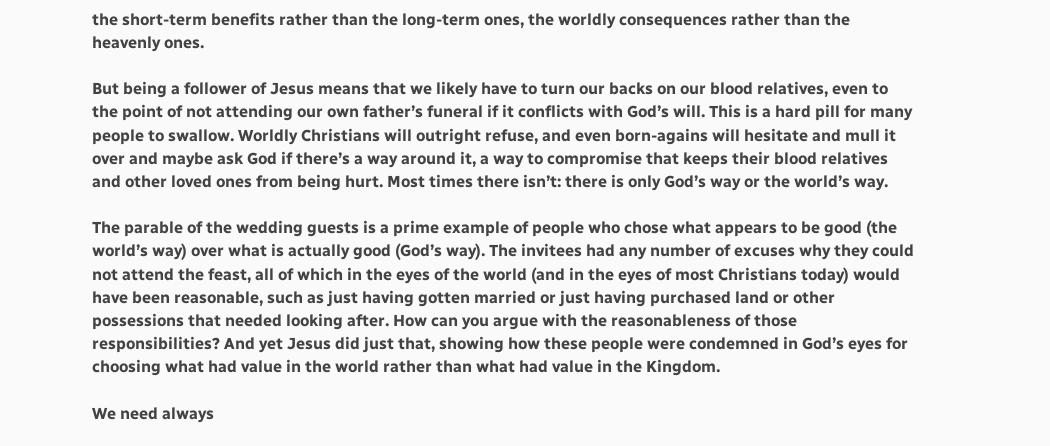the short-term benefits rather than the long-term ones, the worldly consequences rather than the heavenly ones.

But being a follower of Jesus means that we likely have to turn our backs on our blood relatives, even to the point of not attending our own father’s funeral if it conflicts with God’s will. This is a hard pill for many people to swallow. Worldly Christians will outright refuse, and even born-agains will hesitate and mull it over and maybe ask God if there’s a way around it, a way to compromise that keeps their blood relatives and other loved ones from being hurt. Most times there isn’t: there is only God’s way or the world’s way.

The parable of the wedding guests is a prime example of people who chose what appears to be good (the world’s way) over what is actually good (God’s way). The invitees had any number of excuses why they could not attend the feast, all of which in the eyes of the world (and in the eyes of most Christians today) would have been reasonable, such as just having gotten married or just having purchased land or other possessions that needed looking after. How can you argue with the reasonableness of those responsibilities? And yet Jesus did just that, showing how these people were condemned in God’s eyes for choosing what had value in the world rather than what had value in the Kingdom.

We need always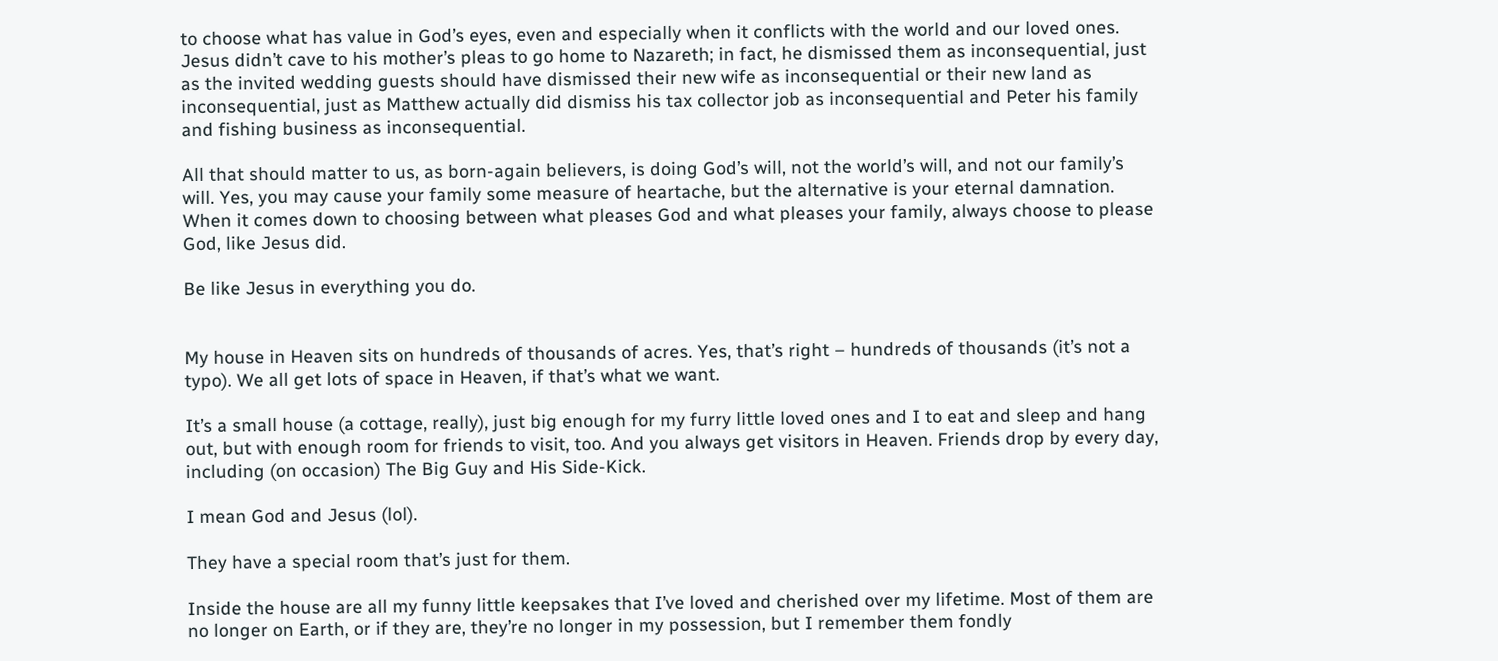to choose what has value in God’s eyes, even and especially when it conflicts with the world and our loved ones. Jesus didn’t cave to his mother’s pleas to go home to Nazareth; in fact, he dismissed them as inconsequential, just as the invited wedding guests should have dismissed their new wife as inconsequential or their new land as inconsequential, just as Matthew actually did dismiss his tax collector job as inconsequential and Peter his family and fishing business as inconsequential.

All that should matter to us, as born-again believers, is doing God’s will, not the world’s will, and not our family’s will. Yes, you may cause your family some measure of heartache, but the alternative is your eternal damnation. When it comes down to choosing between what pleases God and what pleases your family, always choose to please God, like Jesus did.

Be like Jesus in everything you do.


My house in Heaven sits on hundreds of thousands of acres. Yes, that’s right – hundreds of thousands (it’s not a typo). We all get lots of space in Heaven, if that’s what we want.

It’s a small house (a cottage, really), just big enough for my furry little loved ones and I to eat and sleep and hang out, but with enough room for friends to visit, too. And you always get visitors in Heaven. Friends drop by every day, including (on occasion) The Big Guy and His Side-Kick.

I mean God and Jesus (lol).

They have a special room that’s just for them.

Inside the house are all my funny little keepsakes that I’ve loved and cherished over my lifetime. Most of them are no longer on Earth, or if they are, they’re no longer in my possession, but I remember them fondly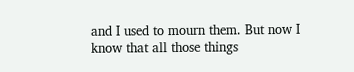and I used to mourn them. But now I know that all those things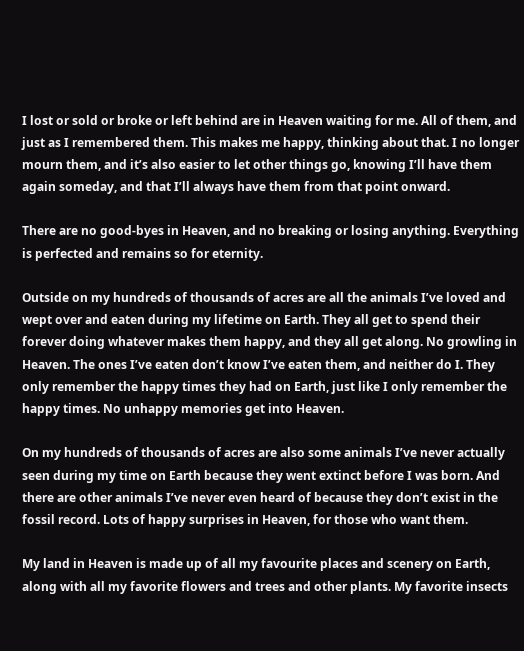I lost or sold or broke or left behind are in Heaven waiting for me. All of them, and just as I remembered them. This makes me happy, thinking about that. I no longer mourn them, and it’s also easier to let other things go, knowing I’ll have them again someday, and that I’ll always have them from that point onward.

There are no good-byes in Heaven, and no breaking or losing anything. Everything is perfected and remains so for eternity.

Outside on my hundreds of thousands of acres are all the animals I’ve loved and wept over and eaten during my lifetime on Earth. They all get to spend their forever doing whatever makes them happy, and they all get along. No growling in Heaven. The ones I’ve eaten don’t know I’ve eaten them, and neither do I. They only remember the happy times they had on Earth, just like I only remember the happy times. No unhappy memories get into Heaven.

On my hundreds of thousands of acres are also some animals I’ve never actually seen during my time on Earth because they went extinct before I was born. And there are other animals I’ve never even heard of because they don’t exist in the fossil record. Lots of happy surprises in Heaven, for those who want them.

My land in Heaven is made up of all my favourite places and scenery on Earth, along with all my favorite flowers and trees and other plants. My favorite insects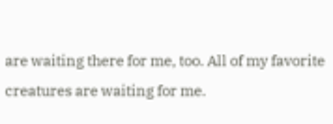are waiting there for me, too. All of my favorite creatures are waiting for me.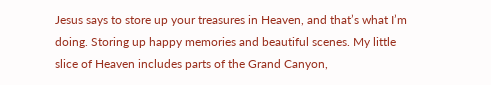Jesus says to store up your treasures in Heaven, and that’s what I’m doing. Storing up happy memories and beautiful scenes. My little slice of Heaven includes parts of the Grand Canyon,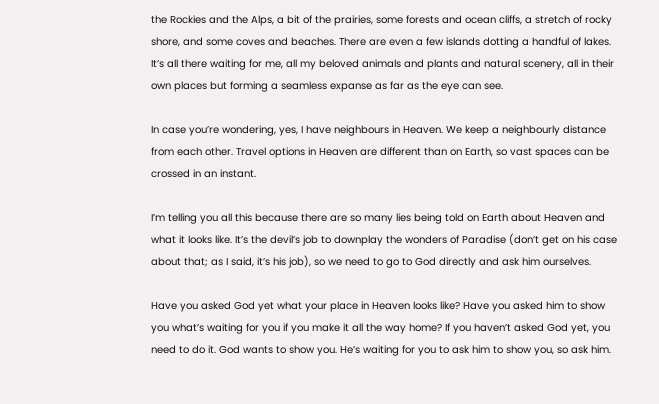the Rockies and the Alps, a bit of the prairies, some forests and ocean cliffs, a stretch of rocky shore, and some coves and beaches. There are even a few islands dotting a handful of lakes. It’s all there waiting for me, all my beloved animals and plants and natural scenery, all in their own places but forming a seamless expanse as far as the eye can see.

In case you’re wondering, yes, I have neighbours in Heaven. We keep a neighbourly distance from each other. Travel options in Heaven are different than on Earth, so vast spaces can be crossed in an instant.

I’m telling you all this because there are so many lies being told on Earth about Heaven and what it looks like. It’s the devil’s job to downplay the wonders of Paradise (don’t get on his case about that; as I said, it’s his job), so we need to go to God directly and ask him ourselves.

Have you asked God yet what your place in Heaven looks like? Have you asked him to show you what’s waiting for you if you make it all the way home? If you haven’t asked God yet, you need to do it. God wants to show you. He’s waiting for you to ask him to show you, so ask him.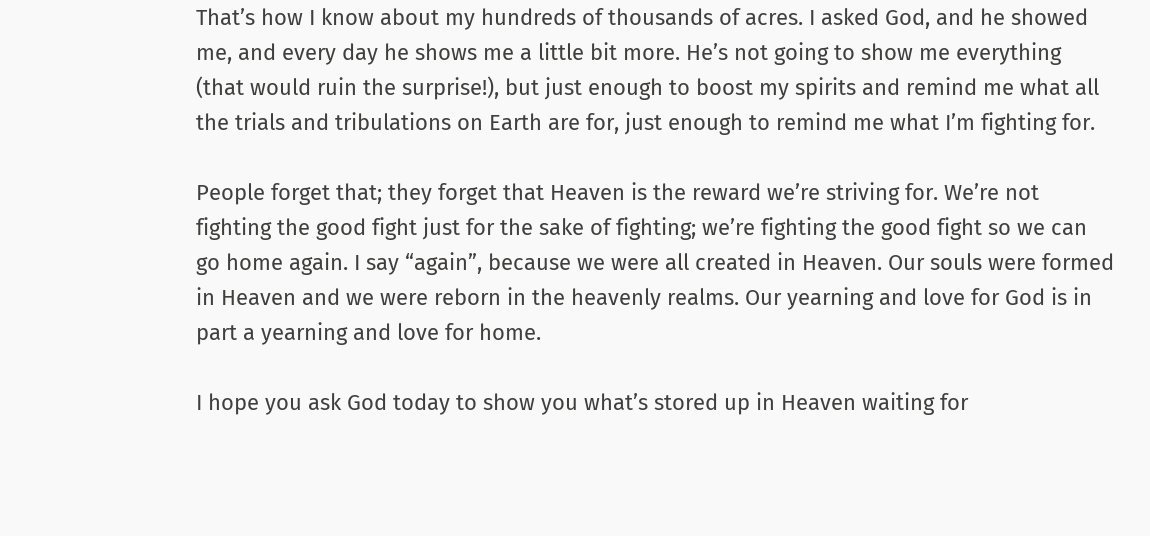That’s how I know about my hundreds of thousands of acres. I asked God, and he showed me, and every day he shows me a little bit more. He’s not going to show me everything (that would ruin the surprise!), but just enough to boost my spirits and remind me what all the trials and tribulations on Earth are for, just enough to remind me what I’m fighting for.

People forget that; they forget that Heaven is the reward we’re striving for. We’re not fighting the good fight just for the sake of fighting; we’re fighting the good fight so we can go home again. I say “again”, because we were all created in Heaven. Our souls were formed in Heaven and we were reborn in the heavenly realms. Our yearning and love for God is in part a yearning and love for home.

I hope you ask God today to show you what’s stored up in Heaven waiting for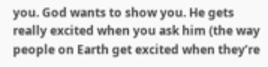you. God wants to show you. He gets really excited when you ask him (the way people on Earth get excited when they’re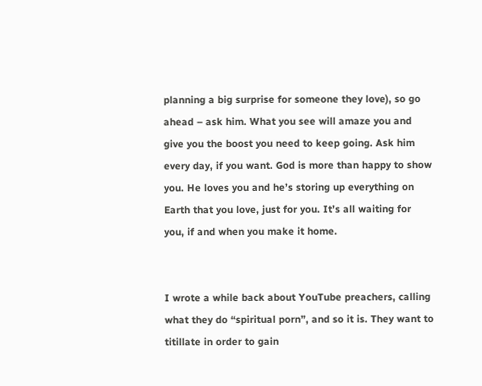planning a big surprise for someone they love), so go ahead – ask him. What you see will amaze you and give you the boost you need to keep going. Ask him every day, if you want. God is more than happy to show you. He loves you and he’s storing up everything on Earth that you love, just for you. It’s all waiting for you, if and when you make it home.


I wrote a while back about YouTube preachers, calling what they do “spiritual porn”, and so it is. They want to titillate in order to gain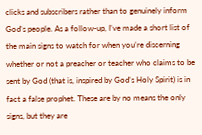clicks and subscribers rather than to genuinely inform God’s people. As a follow-up, I’ve made a short list of the main signs to watch for when you’re discerning whether or not a preacher or teacher who claims to be sent by God (that is, inspired by God’s Holy Spirit) is in fact a false prophet. These are by no means the only signs, but they are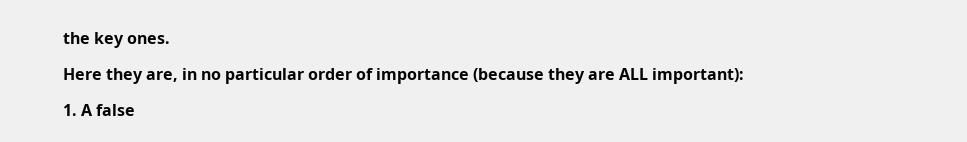the key ones.

Here they are, in no particular order of importance (because they are ALL important):

1. A false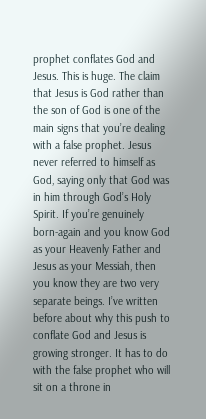prophet conflates God and Jesus. This is huge. The claim that Jesus is God rather than the son of God is one of the main signs that you’re dealing with a false prophet. Jesus never referred to himself as God, saying only that God was in him through God’s Holy Spirit. If you’re genuinely born-again and you know God as your Heavenly Father and Jesus as your Messiah, then you know they are two very separate beings. I’ve written before about why this push to conflate God and Jesus is growing stronger. It has to do with the false prophet who will sit on a throne in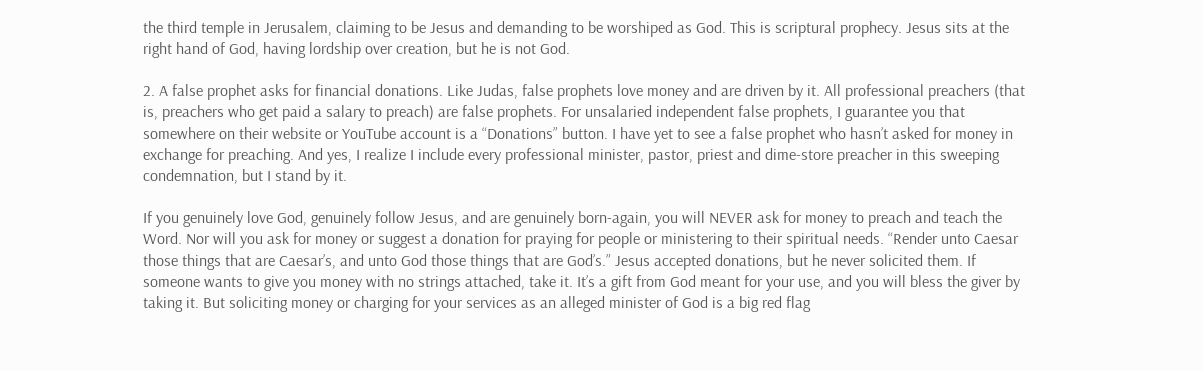the third temple in Jerusalem, claiming to be Jesus and demanding to be worshiped as God. This is scriptural prophecy. Jesus sits at the right hand of God, having lordship over creation, but he is not God.

2. A false prophet asks for financial donations. Like Judas, false prophets love money and are driven by it. All professional preachers (that is, preachers who get paid a salary to preach) are false prophets. For unsalaried independent false prophets, I guarantee you that somewhere on their website or YouTube account is a “Donations” button. I have yet to see a false prophet who hasn’t asked for money in exchange for preaching. And yes, I realize I include every professional minister, pastor, priest and dime-store preacher in this sweeping condemnation, but I stand by it.

If you genuinely love God, genuinely follow Jesus, and are genuinely born-again, you will NEVER ask for money to preach and teach the Word. Nor will you ask for money or suggest a donation for praying for people or ministering to their spiritual needs. “Render unto Caesar those things that are Caesar’s, and unto God those things that are God’s.” Jesus accepted donations, but he never solicited them. If someone wants to give you money with no strings attached, take it. It’s a gift from God meant for your use, and you will bless the giver by taking it. But soliciting money or charging for your services as an alleged minister of God is a big red flag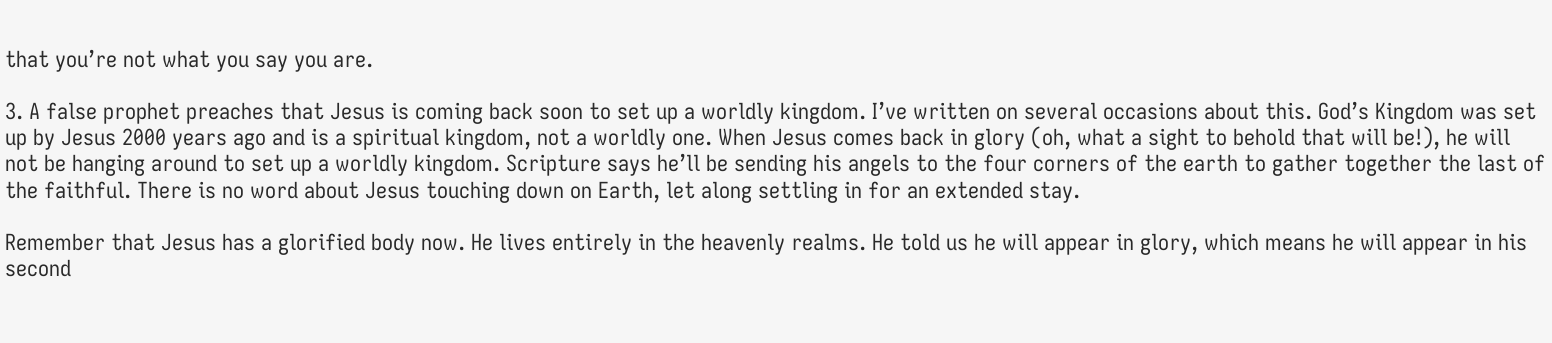that you’re not what you say you are.

3. A false prophet preaches that Jesus is coming back soon to set up a worldly kingdom. I’ve written on several occasions about this. God’s Kingdom was set up by Jesus 2000 years ago and is a spiritual kingdom, not a worldly one. When Jesus comes back in glory (oh, what a sight to behold that will be!), he will not be hanging around to set up a worldly kingdom. Scripture says he’ll be sending his angels to the four corners of the earth to gather together the last of the faithful. There is no word about Jesus touching down on Earth, let along settling in for an extended stay.

Remember that Jesus has a glorified body now. He lives entirely in the heavenly realms. He told us he will appear in glory, which means he will appear in his second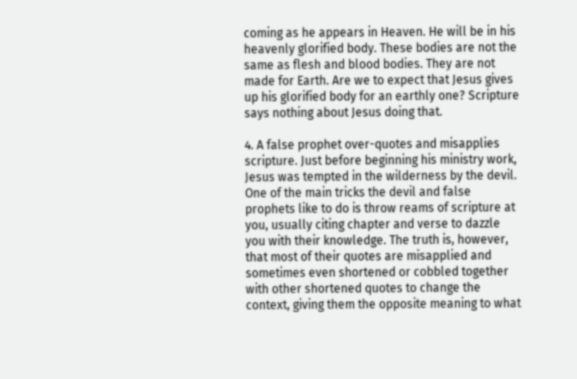coming as he appears in Heaven. He will be in his heavenly glorified body. These bodies are not the same as flesh and blood bodies. They are not made for Earth. Are we to expect that Jesus gives up his glorified body for an earthly one? Scripture says nothing about Jesus doing that.

4. A false prophet over-quotes and misapplies scripture. Just before beginning his ministry work, Jesus was tempted in the wilderness by the devil. One of the main tricks the devil and false prophets like to do is throw reams of scripture at you, usually citing chapter and verse to dazzle you with their knowledge. The truth is, however, that most of their quotes are misapplied and sometimes even shortened or cobbled together with other shortened quotes to change the context, giving them the opposite meaning to what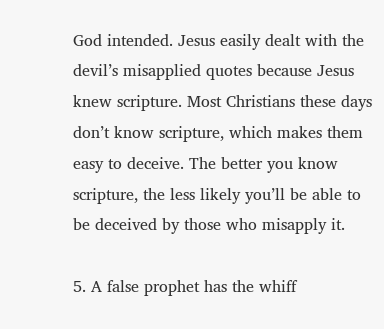God intended. Jesus easily dealt with the devil’s misapplied quotes because Jesus knew scripture. Most Christians these days don’t know scripture, which makes them easy to deceive. The better you know scripture, the less likely you’ll be able to be deceived by those who misapply it.

5. A false prophet has the whiff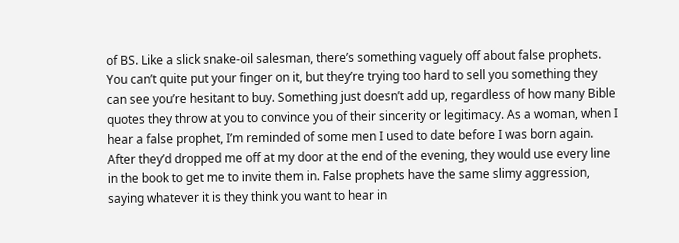of BS. Like a slick snake-oil salesman, there’s something vaguely off about false prophets. You can’t quite put your finger on it, but they’re trying too hard to sell you something they can see you’re hesitant to buy. Something just doesn’t add up, regardless of how many Bible quotes they throw at you to convince you of their sincerity or legitimacy. As a woman, when I hear a false prophet, I’m reminded of some men I used to date before I was born again. After they’d dropped me off at my door at the end of the evening, they would use every line in the book to get me to invite them in. False prophets have the same slimy aggression, saying whatever it is they think you want to hear in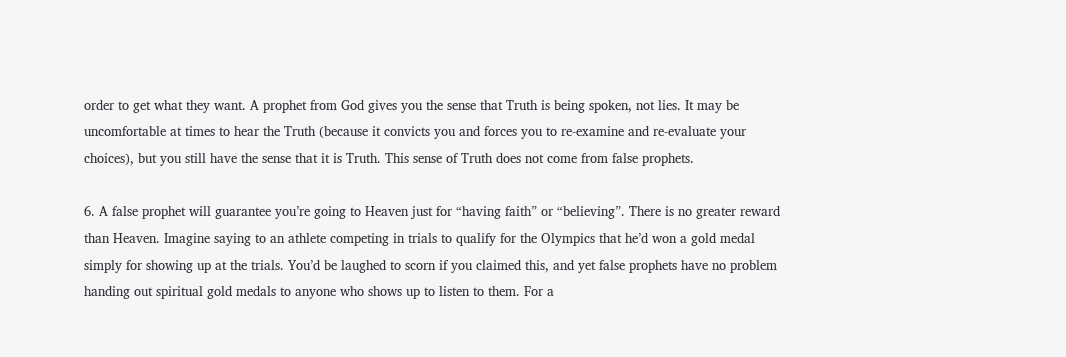order to get what they want. A prophet from God gives you the sense that Truth is being spoken, not lies. It may be uncomfortable at times to hear the Truth (because it convicts you and forces you to re-examine and re-evaluate your choices), but you still have the sense that it is Truth. This sense of Truth does not come from false prophets.

6. A false prophet will guarantee you’re going to Heaven just for “having faith” or “believing”. There is no greater reward than Heaven. Imagine saying to an athlete competing in trials to qualify for the Olympics that he’d won a gold medal simply for showing up at the trials. You’d be laughed to scorn if you claimed this, and yet false prophets have no problem handing out spiritual gold medals to anyone who shows up to listen to them. For a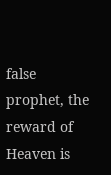false prophet, the reward of Heaven is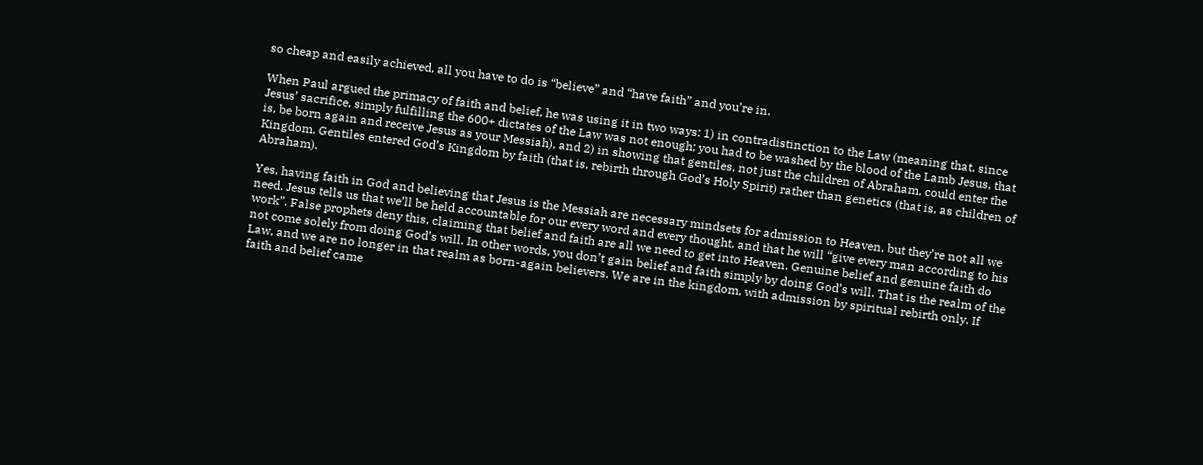so cheap and easily achieved, all you have to do is “believe” and “have faith” and you’re in.

When Paul argued the primacy of faith and belief, he was using it in two ways: 1) in contradistinction to the Law (meaning that, since Jesus’ sacrifice, simply fulfilling the 600+ dictates of the Law was not enough; you had to be washed by the blood of the Lamb Jesus, that is, be born again and receive Jesus as your Messiah), and 2) in showing that gentiles, not just the children of Abraham, could enter the Kingdom. Gentiles entered God’s Kingdom by faith (that is, rebirth through God’s Holy Spirit) rather than genetics (that is, as children of Abraham).

Yes, having faith in God and believing that Jesus is the Messiah are necessary mindsets for admission to Heaven, but they’re not all we need. Jesus tells us that we’ll be held accountable for our every word and every thought, and that he will “give every man according to his work”. False prophets deny this, claiming that belief and faith are all we need to get into Heaven. Genuine belief and genuine faith do not come solely from doing God’s will. In other words, you don’t gain belief and faith simply by doing God’s will. That is the realm of the Law, and we are no longer in that realm as born-again believers. We are in the kingdom, with admission by spiritual rebirth only. If faith and belief came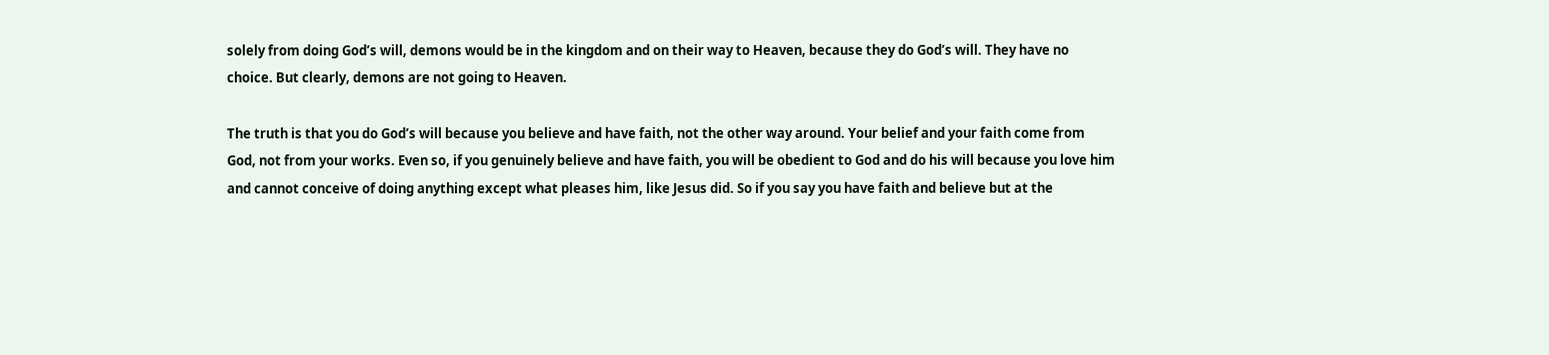solely from doing God’s will, demons would be in the kingdom and on their way to Heaven, because they do God’s will. They have no choice. But clearly, demons are not going to Heaven.

The truth is that you do God’s will because you believe and have faith, not the other way around. Your belief and your faith come from God, not from your works. Even so, if you genuinely believe and have faith, you will be obedient to God and do his will because you love him and cannot conceive of doing anything except what pleases him, like Jesus did. So if you say you have faith and believe but at the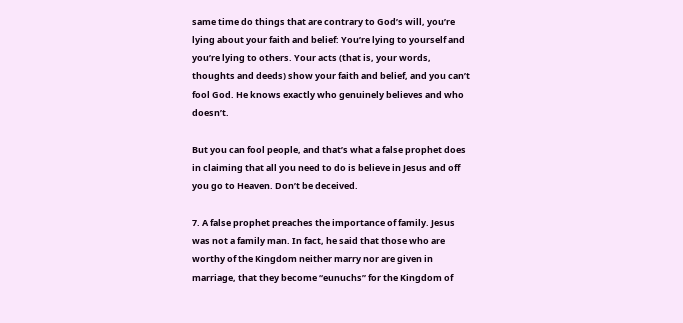same time do things that are contrary to God’s will, you’re lying about your faith and belief: You’re lying to yourself and you’re lying to others. Your acts (that is, your words, thoughts and deeds) show your faith and belief, and you can’t fool God. He knows exactly who genuinely believes and who doesn’t.

But you can fool people, and that’s what a false prophet does in claiming that all you need to do is believe in Jesus and off you go to Heaven. Don’t be deceived.

7. A false prophet preaches the importance of family. Jesus was not a family man. In fact, he said that those who are worthy of the Kingdom neither marry nor are given in marriage, that they become “eunuchs” for the Kingdom of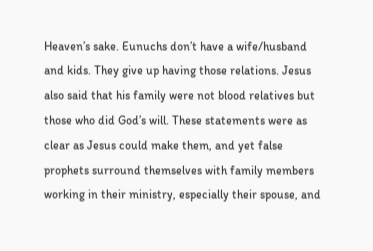Heaven’s sake. Eunuchs don’t have a wife/husband and kids. They give up having those relations. Jesus also said that his family were not blood relatives but those who did God’s will. These statements were as clear as Jesus could make them, and yet false prophets surround themselves with family members working in their ministry, especially their spouse, and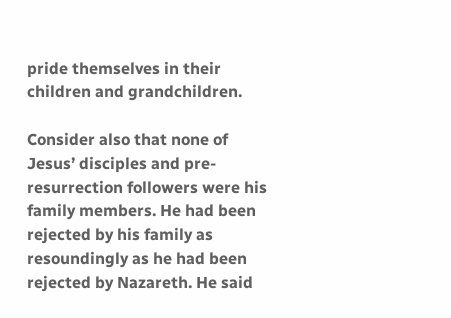pride themselves in their children and grandchildren.

Consider also that none of Jesus’ disciples and pre-resurrection followers were his family members. He had been rejected by his family as resoundingly as he had been rejected by Nazareth. He said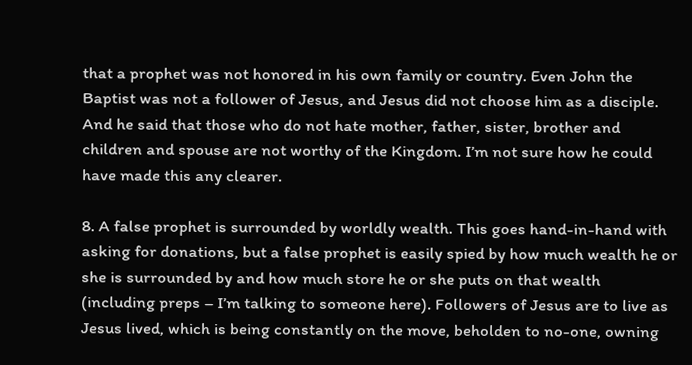that a prophet was not honored in his own family or country. Even John the Baptist was not a follower of Jesus, and Jesus did not choose him as a disciple. And he said that those who do not hate mother, father, sister, brother and children and spouse are not worthy of the Kingdom. I’m not sure how he could have made this any clearer.

8. A false prophet is surrounded by worldly wealth. This goes hand-in-hand with asking for donations, but a false prophet is easily spied by how much wealth he or she is surrounded by and how much store he or she puts on that wealth (including preps – I’m talking to someone here). Followers of Jesus are to live as Jesus lived, which is being constantly on the move, beholden to no-one, owning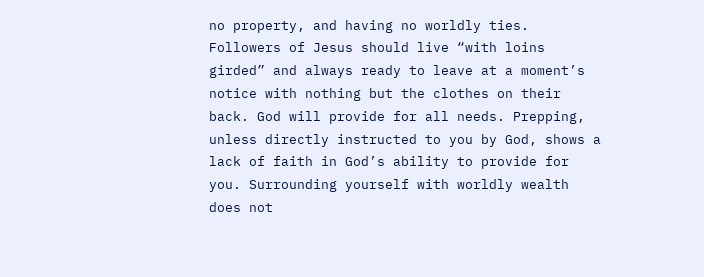no property, and having no worldly ties. Followers of Jesus should live “with loins girded” and always ready to leave at a moment’s notice with nothing but the clothes on their back. God will provide for all needs. Prepping, unless directly instructed to you by God, shows a lack of faith in God’s ability to provide for you. Surrounding yourself with worldly wealth does not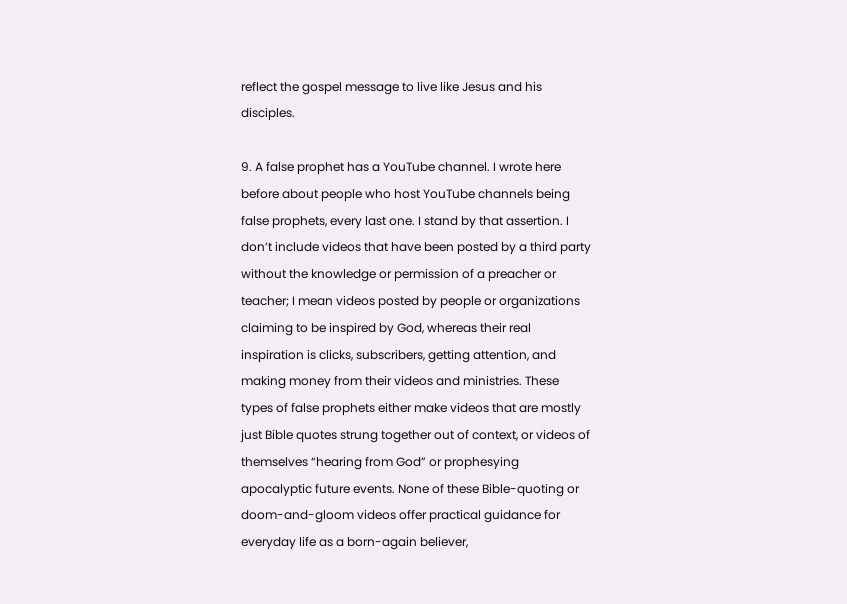reflect the gospel message to live like Jesus and his disciples.

9. A false prophet has a YouTube channel. I wrote here before about people who host YouTube channels being false prophets, every last one. I stand by that assertion. I don’t include videos that have been posted by a third party without the knowledge or permission of a preacher or teacher; I mean videos posted by people or organizations claiming to be inspired by God, whereas their real inspiration is clicks, subscribers, getting attention, and making money from their videos and ministries. These types of false prophets either make videos that are mostly just Bible quotes strung together out of context, or videos of themselves “hearing from God” or prophesying apocalyptic future events. None of these Bible-quoting or doom-and-gloom videos offer practical guidance for everyday life as a born-again believer,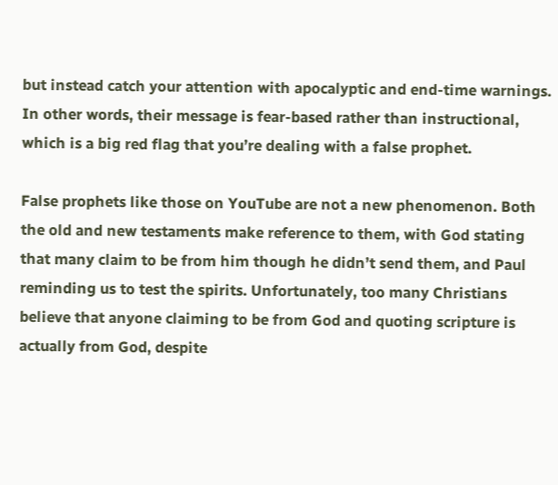but instead catch your attention with apocalyptic and end-time warnings. In other words, their message is fear-based rather than instructional, which is a big red flag that you’re dealing with a false prophet.

False prophets like those on YouTube are not a new phenomenon. Both the old and new testaments make reference to them, with God stating that many claim to be from him though he didn’t send them, and Paul reminding us to test the spirits. Unfortunately, too many Christians believe that anyone claiming to be from God and quoting scripture is actually from God, despite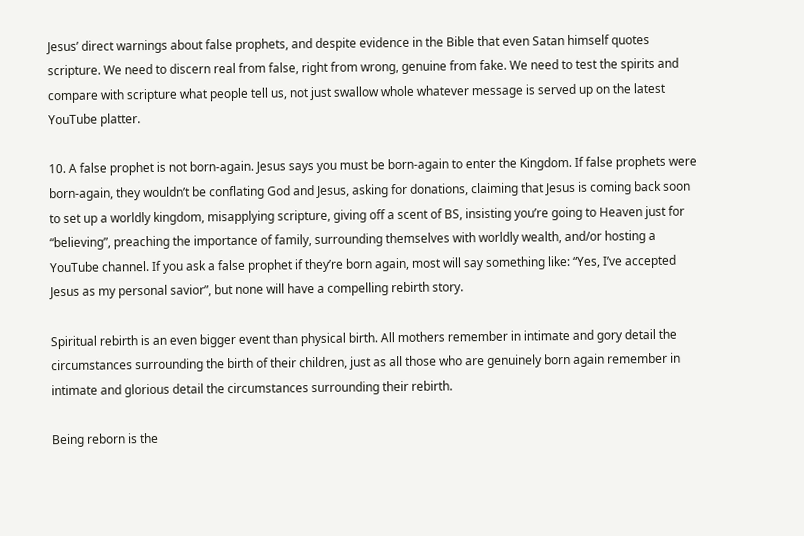Jesus’ direct warnings about false prophets, and despite evidence in the Bible that even Satan himself quotes scripture. We need to discern real from false, right from wrong, genuine from fake. We need to test the spirits and compare with scripture what people tell us, not just swallow whole whatever message is served up on the latest YouTube platter.

10. A false prophet is not born-again. Jesus says you must be born-again to enter the Kingdom. If false prophets were born-again, they wouldn’t be conflating God and Jesus, asking for donations, claiming that Jesus is coming back soon to set up a worldly kingdom, misapplying scripture, giving off a scent of BS, insisting you’re going to Heaven just for “believing”, preaching the importance of family, surrounding themselves with worldly wealth, and/or hosting a YouTube channel. If you ask a false prophet if they’re born again, most will say something like: “Yes, I’ve accepted Jesus as my personal savior”, but none will have a compelling rebirth story.

Spiritual rebirth is an even bigger event than physical birth. All mothers remember in intimate and gory detail the circumstances surrounding the birth of their children, just as all those who are genuinely born again remember in intimate and glorious detail the circumstances surrounding their rebirth.

Being reborn is the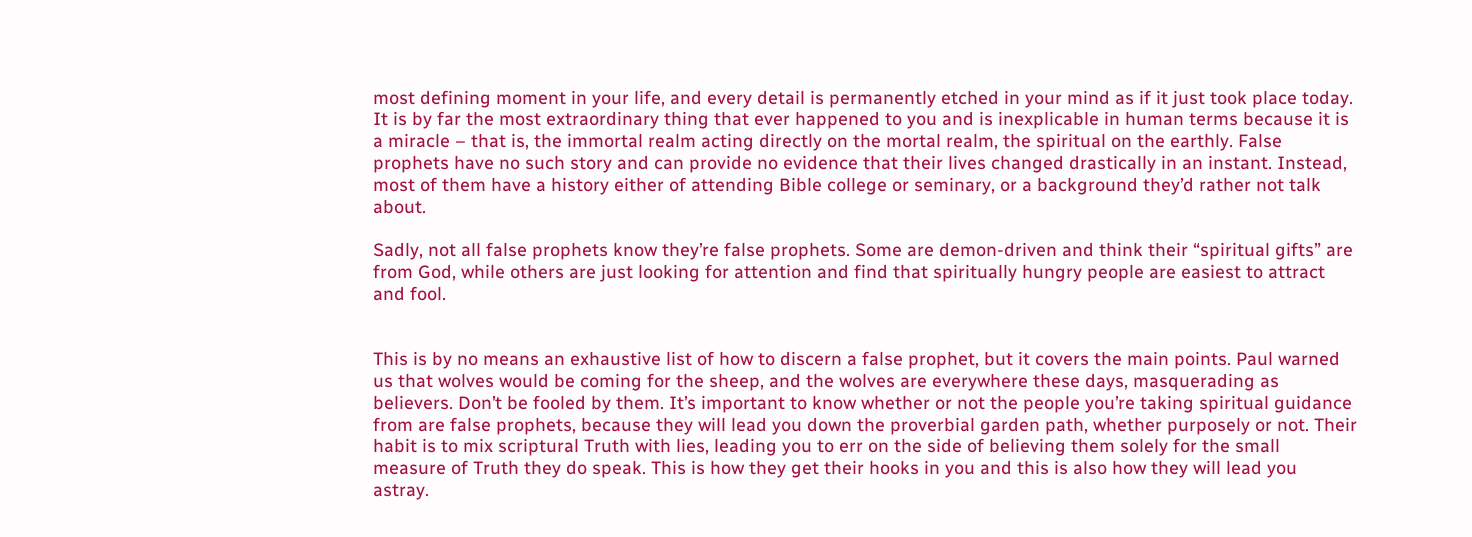most defining moment in your life, and every detail is permanently etched in your mind as if it just took place today. It is by far the most extraordinary thing that ever happened to you and is inexplicable in human terms because it is a miracle – that is, the immortal realm acting directly on the mortal realm, the spiritual on the earthly. False prophets have no such story and can provide no evidence that their lives changed drastically in an instant. Instead, most of them have a history either of attending Bible college or seminary, or a background they’d rather not talk about.

Sadly, not all false prophets know they’re false prophets. Some are demon-driven and think their “spiritual gifts” are from God, while others are just looking for attention and find that spiritually hungry people are easiest to attract and fool.


This is by no means an exhaustive list of how to discern a false prophet, but it covers the main points. Paul warned us that wolves would be coming for the sheep, and the wolves are everywhere these days, masquerading as believers. Don’t be fooled by them. It’s important to know whether or not the people you’re taking spiritual guidance from are false prophets, because they will lead you down the proverbial garden path, whether purposely or not. Their habit is to mix scriptural Truth with lies, leading you to err on the side of believing them solely for the small measure of Truth they do speak. This is how they get their hooks in you and this is also how they will lead you astray.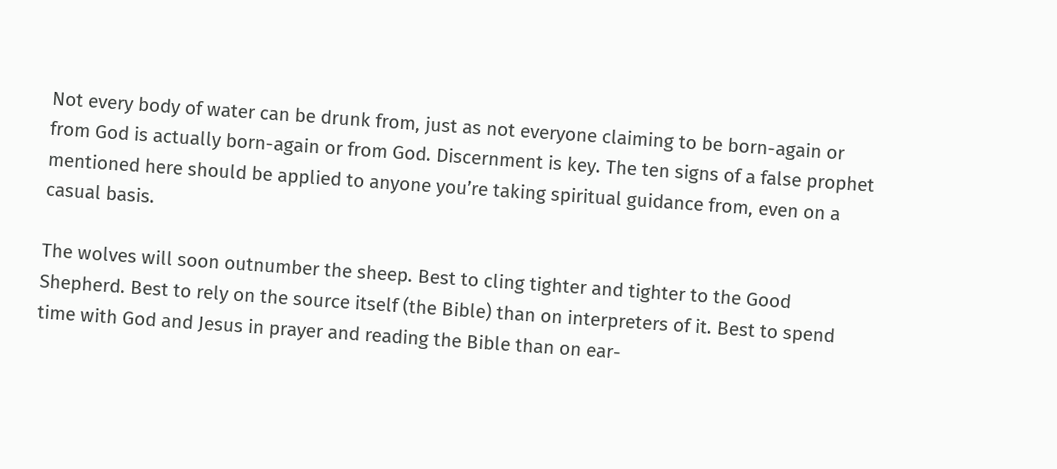Not every body of water can be drunk from, just as not everyone claiming to be born-again or from God is actually born-again or from God. Discernment is key. The ten signs of a false prophet mentioned here should be applied to anyone you’re taking spiritual guidance from, even on a casual basis.

The wolves will soon outnumber the sheep. Best to cling tighter and tighter to the Good Shepherd. Best to rely on the source itself (the Bible) than on interpreters of it. Best to spend time with God and Jesus in prayer and reading the Bible than on ear-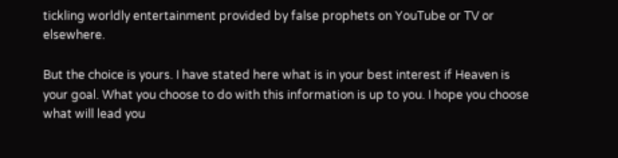tickling worldly entertainment provided by false prophets on YouTube or TV or elsewhere.

But the choice is yours. I have stated here what is in your best interest if Heaven is your goal. What you choose to do with this information is up to you. I hope you choose what will lead you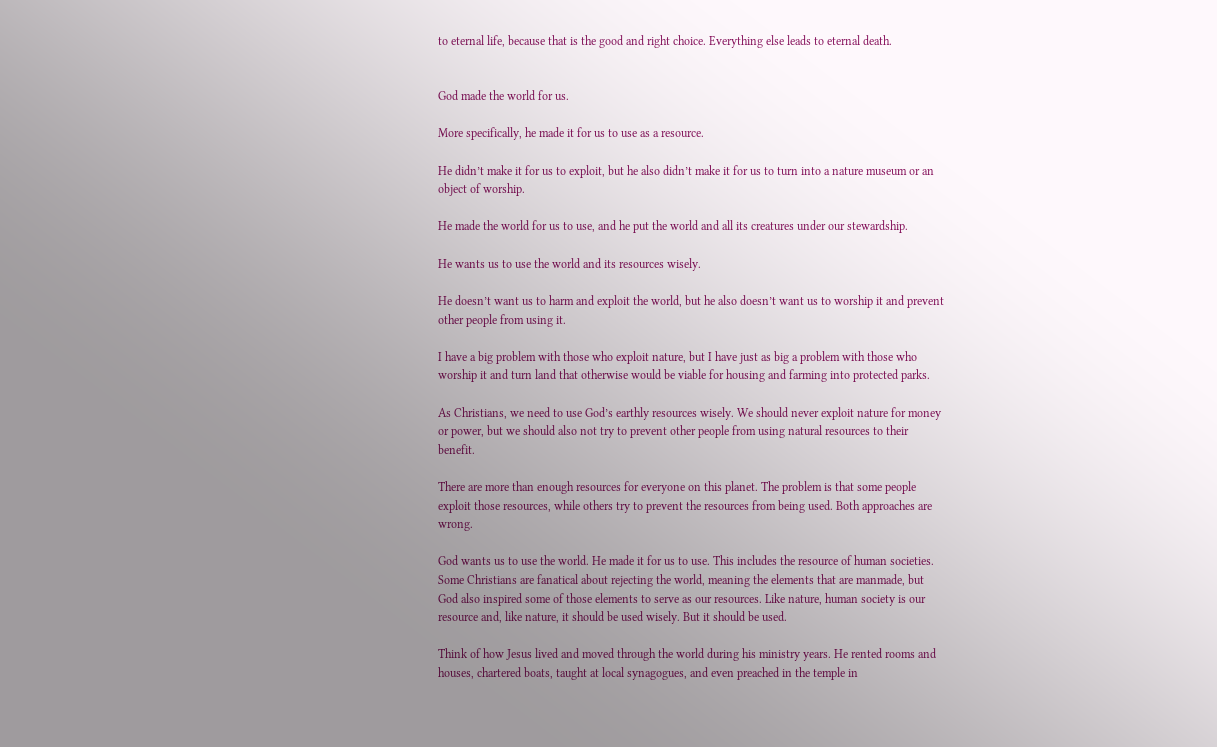to eternal life, because that is the good and right choice. Everything else leads to eternal death.


God made the world for us.

More specifically, he made it for us to use as a resource.

He didn’t make it for us to exploit, but he also didn’t make it for us to turn into a nature museum or an object of worship.

He made the world for us to use, and he put the world and all its creatures under our stewardship.

He wants us to use the world and its resources wisely.

He doesn’t want us to harm and exploit the world, but he also doesn’t want us to worship it and prevent other people from using it.

I have a big problem with those who exploit nature, but I have just as big a problem with those who worship it and turn land that otherwise would be viable for housing and farming into protected parks.

As Christians, we need to use God’s earthly resources wisely. We should never exploit nature for money or power, but we should also not try to prevent other people from using natural resources to their benefit.

There are more than enough resources for everyone on this planet. The problem is that some people exploit those resources, while others try to prevent the resources from being used. Both approaches are wrong.

God wants us to use the world. He made it for us to use. This includes the resource of human societies. Some Christians are fanatical about rejecting the world, meaning the elements that are manmade, but God also inspired some of those elements to serve as our resources. Like nature, human society is our resource and, like nature, it should be used wisely. But it should be used.

Think of how Jesus lived and moved through the world during his ministry years. He rented rooms and houses, chartered boats, taught at local synagogues, and even preached in the temple in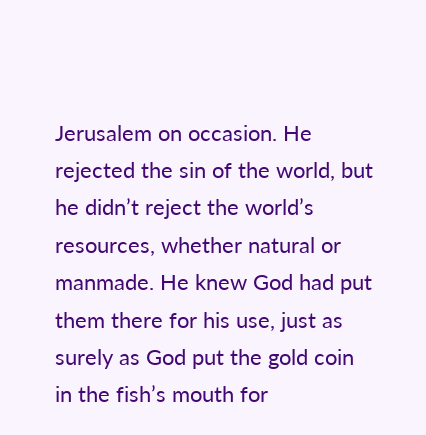Jerusalem on occasion. He rejected the sin of the world, but he didn’t reject the world’s resources, whether natural or manmade. He knew God had put them there for his use, just as surely as God put the gold coin in the fish’s mouth for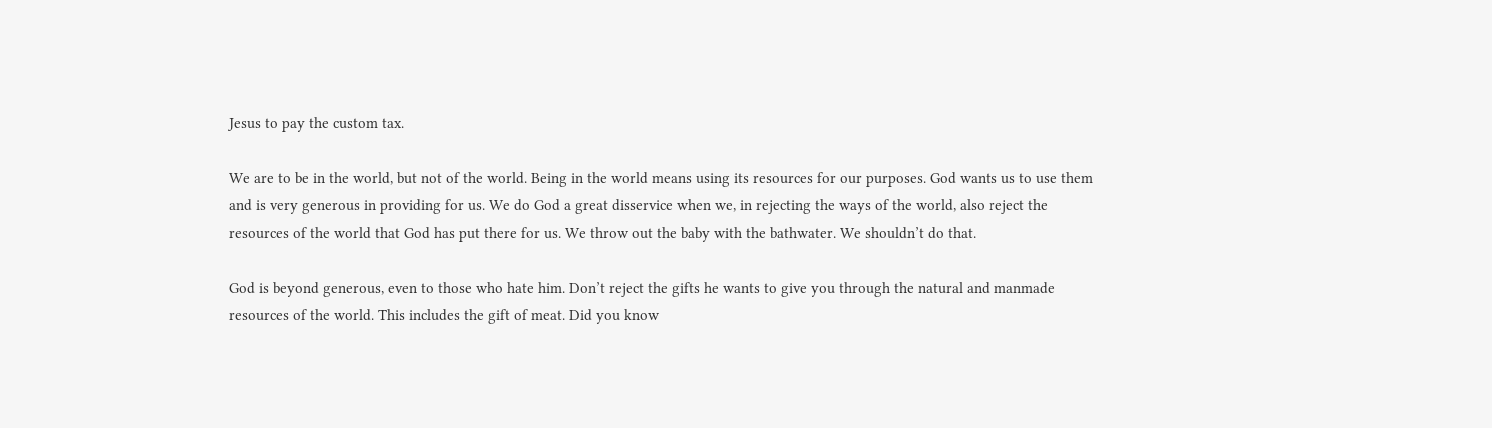Jesus to pay the custom tax.

We are to be in the world, but not of the world. Being in the world means using its resources for our purposes. God wants us to use them and is very generous in providing for us. We do God a great disservice when we, in rejecting the ways of the world, also reject the resources of the world that God has put there for us. We throw out the baby with the bathwater. We shouldn’t do that.

God is beyond generous, even to those who hate him. Don’t reject the gifts he wants to give you through the natural and manmade resources of the world. This includes the gift of meat. Did you know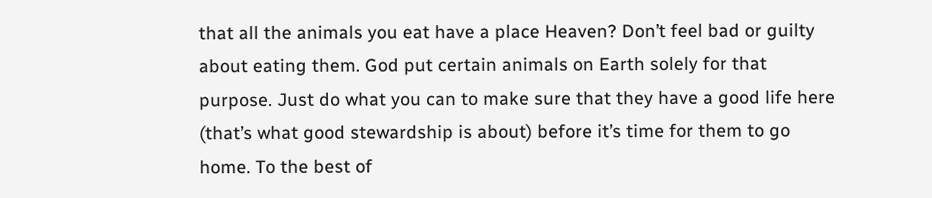that all the animals you eat have a place Heaven? Don’t feel bad or guilty about eating them. God put certain animals on Earth solely for that purpose. Just do what you can to make sure that they have a good life here (that’s what good stewardship is about) before it’s time for them to go home. To the best of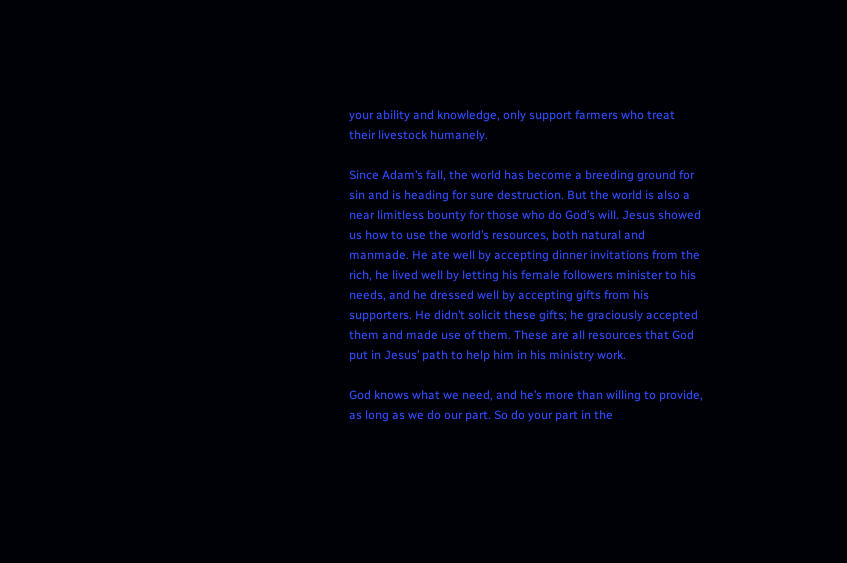your ability and knowledge, only support farmers who treat their livestock humanely.

Since Adam’s fall, the world has become a breeding ground for sin and is heading for sure destruction. But the world is also a near limitless bounty for those who do God’s will. Jesus showed us how to use the world’s resources, both natural and manmade. He ate well by accepting dinner invitations from the rich, he lived well by letting his female followers minister to his needs, and he dressed well by accepting gifts from his supporters. He didn’t solicit these gifts; he graciously accepted them and made use of them. These are all resources that God put in Jesus’ path to help him in his ministry work.

God knows what we need, and he’s more than willing to provide, as long as we do our part. So do your part in the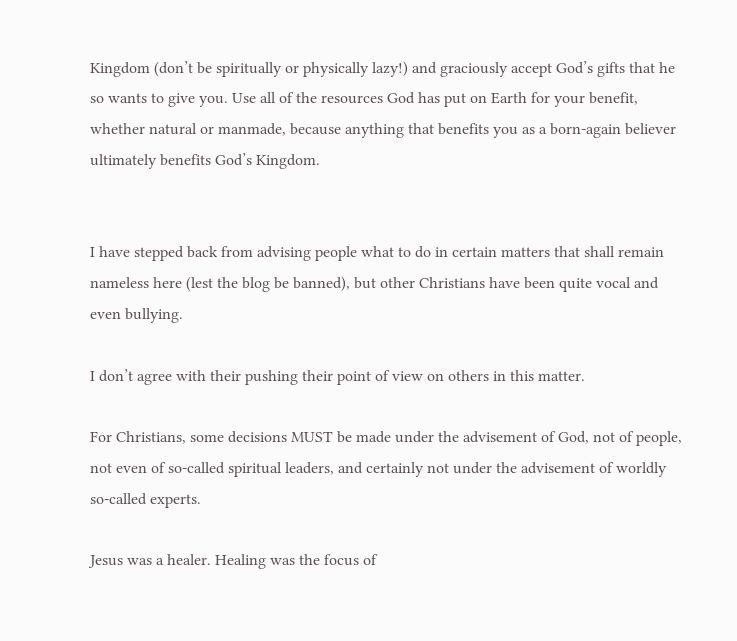Kingdom (don’t be spiritually or physically lazy!) and graciously accept God’s gifts that he so wants to give you. Use all of the resources God has put on Earth for your benefit, whether natural or manmade, because anything that benefits you as a born-again believer ultimately benefits God’s Kingdom.


I have stepped back from advising people what to do in certain matters that shall remain nameless here (lest the blog be banned), but other Christians have been quite vocal and even bullying.

I don’t agree with their pushing their point of view on others in this matter.

For Christians, some decisions MUST be made under the advisement of God, not of people, not even of so-called spiritual leaders, and certainly not under the advisement of worldly so-called experts.

Jesus was a healer. Healing was the focus of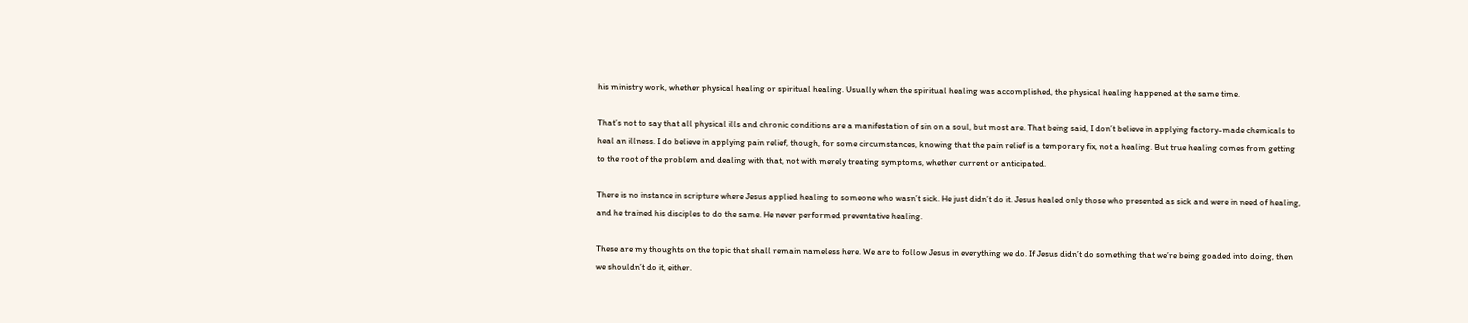his ministry work, whether physical healing or spiritual healing. Usually when the spiritual healing was accomplished, the physical healing happened at the same time.

That’s not to say that all physical ills and chronic conditions are a manifestation of sin on a soul, but most are. That being said, I don’t believe in applying factory-made chemicals to heal an illness. I do believe in applying pain relief, though, for some circumstances, knowing that the pain relief is a temporary fix, not a healing. But true healing comes from getting to the root of the problem and dealing with that, not with merely treating symptoms, whether current or anticipated.

There is no instance in scripture where Jesus applied healing to someone who wasn’t sick. He just didn’t do it. Jesus healed only those who presented as sick and were in need of healing, and he trained his disciples to do the same. He never performed preventative healing.

These are my thoughts on the topic that shall remain nameless here. We are to follow Jesus in everything we do. If Jesus didn’t do something that we’re being goaded into doing, then we shouldn’t do it, either.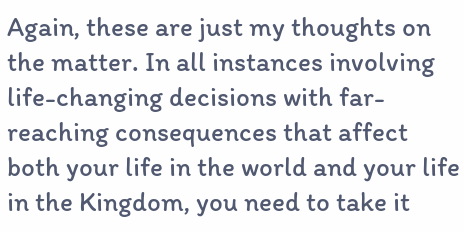Again, these are just my thoughts on the matter. In all instances involving life-changing decisions with far-reaching consequences that affect both your life in the world and your life in the Kingdom, you need to take it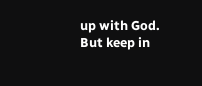up with God. But keep in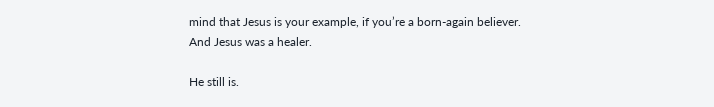mind that Jesus is your example, if you’re a born-again believer. And Jesus was a healer.

He still is.